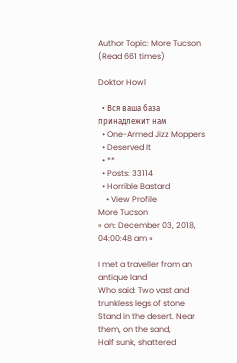Author Topic: More Tucson  (Read 661 times)

Doktor Howl

  • Вся ваша база принадлежит нам
  • One-Armed Jizz Moppers
  • Deserved It
  • **
  • Posts: 33114
  • Horrible Bastard
    • View Profile
More Tucson
« on: December 03, 2018, 04:00:48 am »

I met a traveller from an antique land
Who said: Two vast and trunkless legs of stone
Stand in the desert. Near them, on the sand,
Half sunk, shattered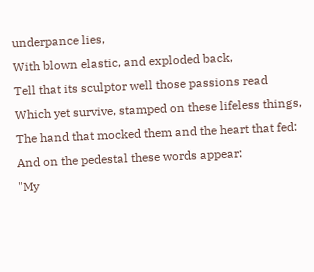underpance lies,
With blown elastic, and exploded back,
Tell that its sculptor well those passions read
Which yet survive, stamped on these lifeless things,
The hand that mocked them and the heart that fed:
And on the pedestal these words appear:
"My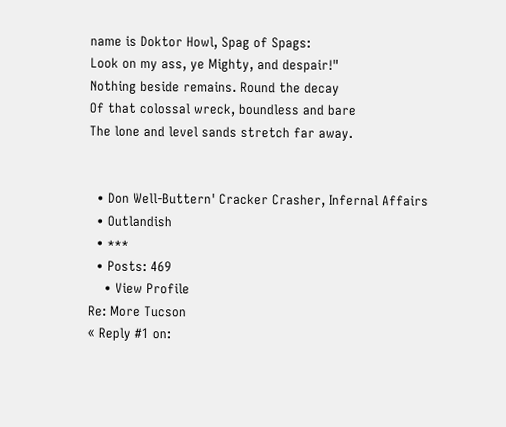name is Doktor Howl, Spag of Spags:
Look on my ass, ye Mighty, and despair!"
Nothing beside remains. Round the decay
Of that colossal wreck, boundless and bare
The lone and level sands stretch far away.


  • Don Well-Buttern' Cracker Crasher, Infernal Affairs
  • Outlandish
  • ***
  • Posts: 469
    • View Profile
Re: More Tucson
« Reply #1 on: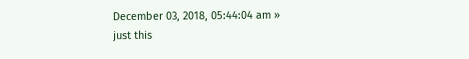December 03, 2018, 05:44:04 am »
just this